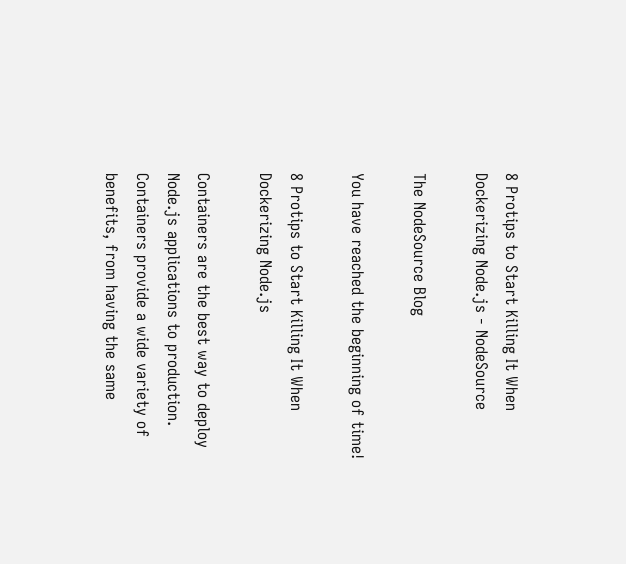8 Protips to Start Killing It When Dockerizing Node.js - NodeSource

The NodeSource Blog

You have reached the beginning of time!

8 Protips to Start Killing It When Dockerizing Node.js

Containers are the best way to deploy Node.js applications to production. Containers provide a wide variety of benefits, from having the same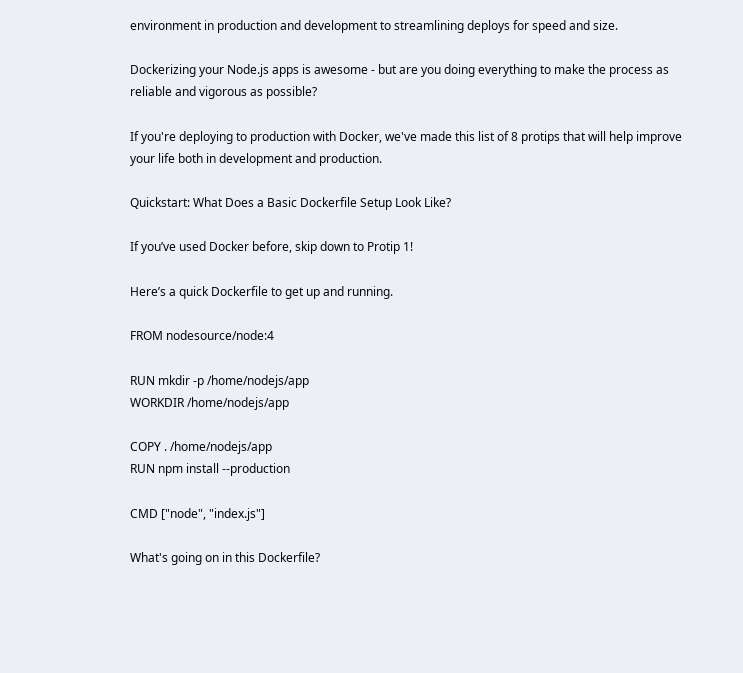environment in production and development to streamlining deploys for speed and size.

Dockerizing your Node.js apps is awesome - but are you doing everything to make the process as reliable and vigorous as possible?

If you're deploying to production with Docker, we've made this list of 8 protips that will help improve your life both in development and production.

Quickstart: What Does a Basic Dockerfile Setup Look Like?

If you’ve used Docker before, skip down to Protip 1!

Here’s a quick Dockerfile to get up and running.

FROM nodesource/node:4

RUN mkdir -p /home/nodejs/app
WORKDIR /home/nodejs/app

COPY . /home/nodejs/app
RUN npm install --production

CMD ["node", "index.js"]

What's going on in this Dockerfile?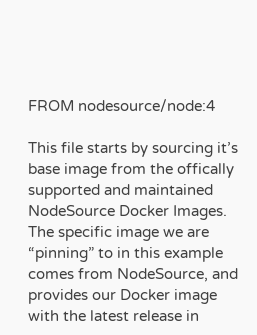FROM nodesource/node:4

This file starts by sourcing it’s base image from the offically supported and maintained NodeSource Docker Images. The specific image we are “pinning” to in this example comes from NodeSource, and provides our Docker image with the latest release in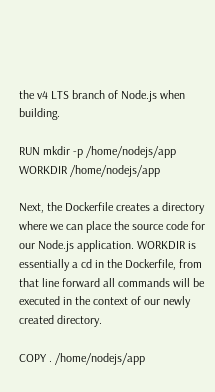the v4 LTS branch of Node.js when building.

RUN mkdir -p /home/nodejs/app
WORKDIR /home/nodejs/app

Next, the Dockerfile creates a directory where we can place the source code for our Node.js application. WORKDIR is essentially a cd in the Dockerfile, from that line forward all commands will be executed in the context of our newly created directory.

COPY . /home/nodejs/app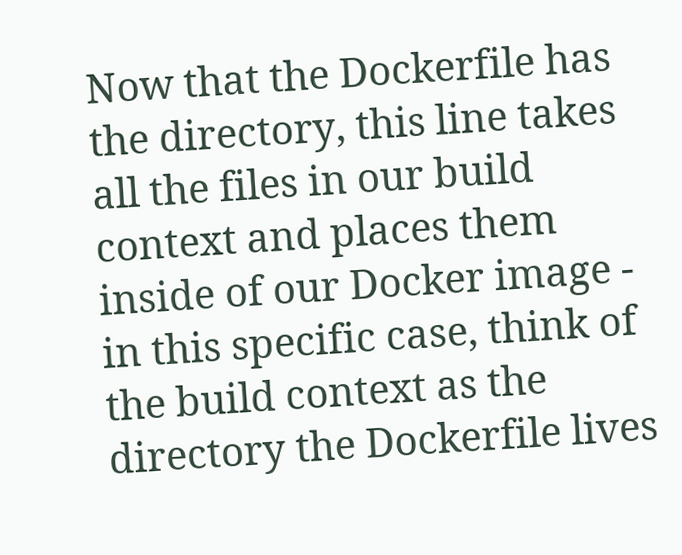Now that the Dockerfile has the directory, this line takes all the files in our build context and places them inside of our Docker image - in this specific case, think of the build context as the directory the Dockerfile lives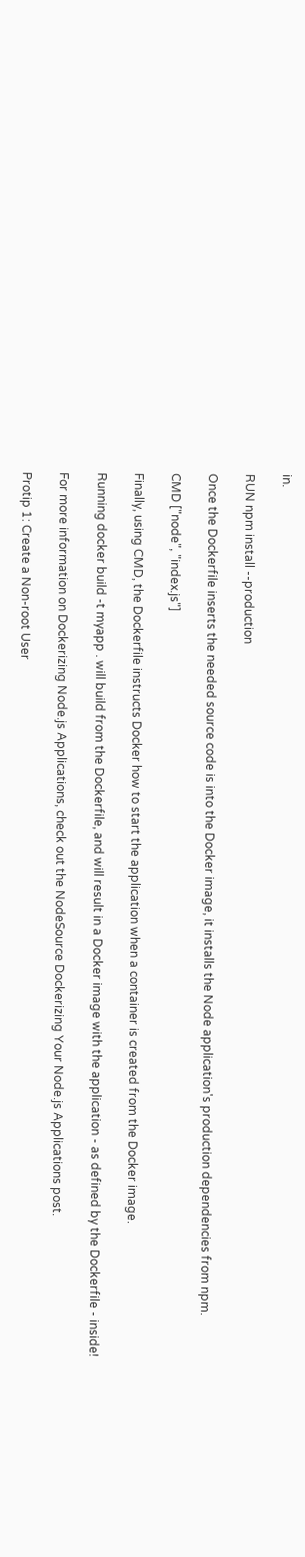in.

RUN npm install --production

Once the Dockerfile inserts the needed source code is into the Docker image, it installs the Node application's production dependencies from npm.

CMD ["node", "index.js"]

Finally, using CMD, the Dockerfile instructs Docker how to start the application when a container is created from the Docker image.

Running docker build -t myapp . will build from the Dockerfile, and will result in a Docker image with the application - as defined by the Dockerfile - inside!

For more information on Dockerizing Node.js Applications, check out the NodeSource Dockerizing Your Node.js Applications post.

Protip 1: Create a Non-root User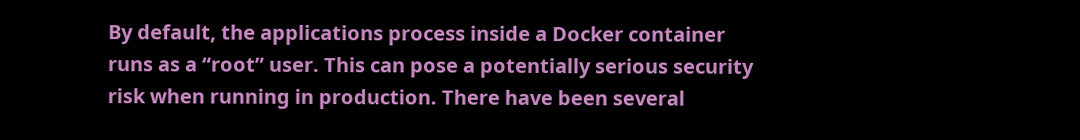By default, the applications process inside a Docker container runs as a “root” user. This can pose a potentially serious security risk when running in production. There have been several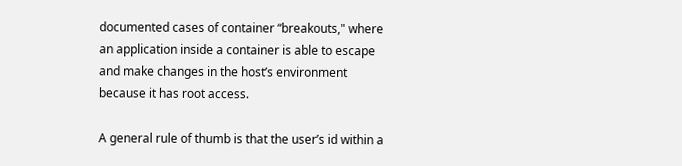documented cases of container “breakouts," where an application inside a container is able to escape and make changes in the host’s environment because it has root access.

A general rule of thumb is that the user’s id within a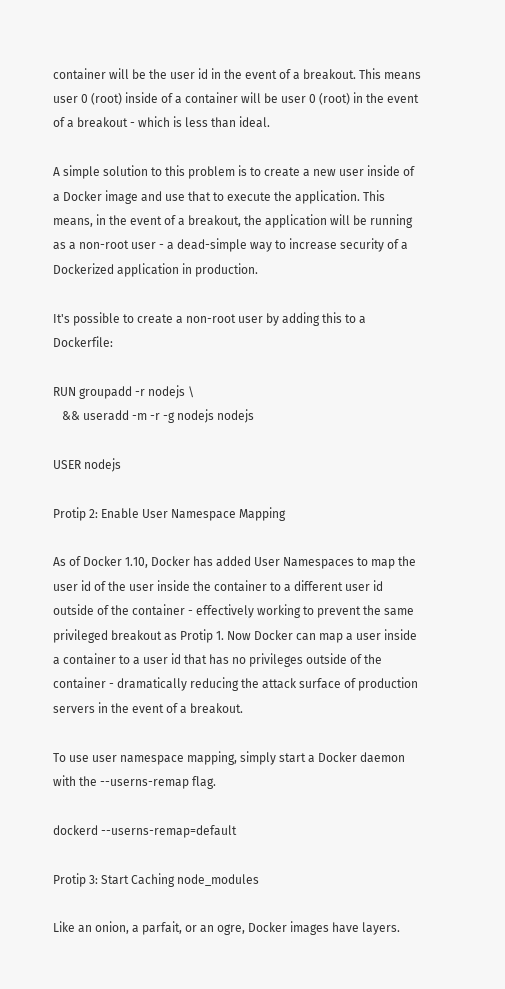container will be the user id in the event of a breakout. This means user 0 (root) inside of a container will be user 0 (root) in the event of a breakout - which is less than ideal.

A simple solution to this problem is to create a new user inside of a Docker image and use that to execute the application. This means, in the event of a breakout, the application will be running as a non-root user - a dead-simple way to increase security of a Dockerized application in production.

It's possible to create a non-root user by adding this to a Dockerfile:

RUN groupadd -r nodejs \
   && useradd -m -r -g nodejs nodejs

USER nodejs

Protip 2: Enable User Namespace Mapping

As of Docker 1.10, Docker has added User Namespaces to map the user id of the user inside the container to a different user id outside of the container - effectively working to prevent the same privileged breakout as Protip 1. Now Docker can map a user inside a container to a user id that has no privileges outside of the container - dramatically reducing the attack surface of production servers in the event of a breakout.

To use user namespace mapping, simply start a Docker daemon with the --userns-remap flag.

dockerd --userns-remap=default

Protip 3: Start Caching node_modules

Like an onion, a parfait, or an ogre, Docker images have layers.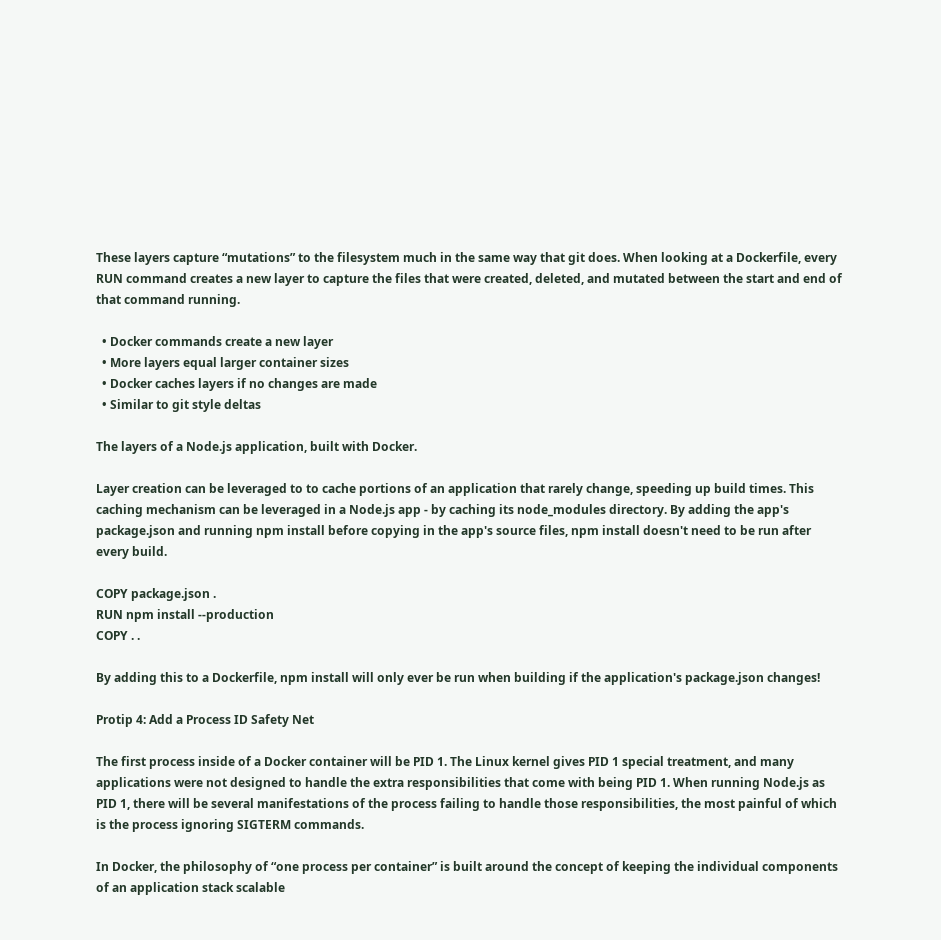These layers capture “mutations” to the filesystem much in the same way that git does. When looking at a Dockerfile, every RUN command creates a new layer to capture the files that were created, deleted, and mutated between the start and end of that command running.

  • Docker commands create a new layer
  • More layers equal larger container sizes
  • Docker caches layers if no changes are made
  • Similar to git style deltas

The layers of a Node.js application, built with Docker.

Layer creation can be leveraged to to cache portions of an application that rarely change, speeding up build times. This caching mechanism can be leveraged in a Node.js app - by caching its node_modules directory. By adding the app's package.json and running npm install before copying in the app's source files, npm install doesn't need to be run after every build.

COPY package.json .
RUN npm install --production
COPY . .

By adding this to a Dockerfile, npm install will only ever be run when building if the application's package.json changes!

Protip 4: Add a Process ID Safety Net

The first process inside of a Docker container will be PID 1. The Linux kernel gives PID 1 special treatment, and many applications were not designed to handle the extra responsibilities that come with being PID 1. When running Node.js as PID 1, there will be several manifestations of the process failing to handle those responsibilities, the most painful of which is the process ignoring SIGTERM commands.

In Docker, the philosophy of “one process per container” is built around the concept of keeping the individual components of an application stack scalable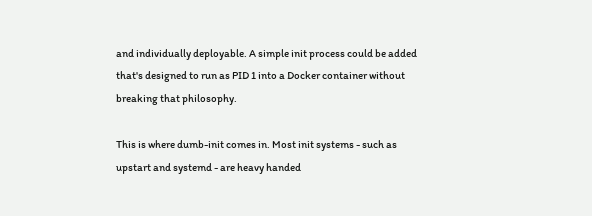and individually deployable. A simple init process could be added that's designed to run as PID 1 into a Docker container without breaking that philosophy.

This is where dumb-init comes in. Most init systems - such as upstart and systemd - are heavy handed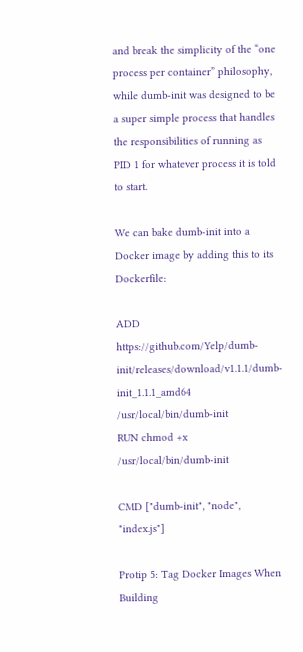and break the simplicity of the “one process per container” philosophy, while dumb-init was designed to be a super simple process that handles the responsibilities of running as PID 1 for whatever process it is told to start.

We can bake dumb-init into a Docker image by adding this to its Dockerfile:

ADD https://github.com/Yelp/dumb-init/releases/download/v1.1.1/dumb-init_1.1.1_amd64 /usr/local/bin/dumb-init
RUN chmod +x /usr/local/bin/dumb-init

CMD ["dumb-init", "node", "index.js"]

Protip 5: Tag Docker Images When Building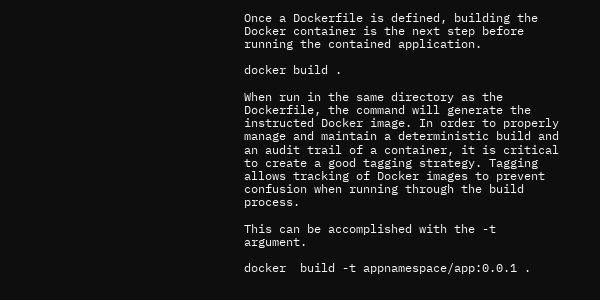Once a Dockerfile is defined, building the Docker container is the next step before running the contained application.

docker build .

When run in the same directory as the Dockerfile, the command will generate the instructed Docker image. In order to properly manage and maintain a deterministic build and an audit trail of a container, it is critical to create a good tagging strategy. Tagging allows tracking of Docker images to prevent confusion when running through the build process.

This can be accomplished with the -t argument.

docker  build -t appnamespace/app:0.0.1 .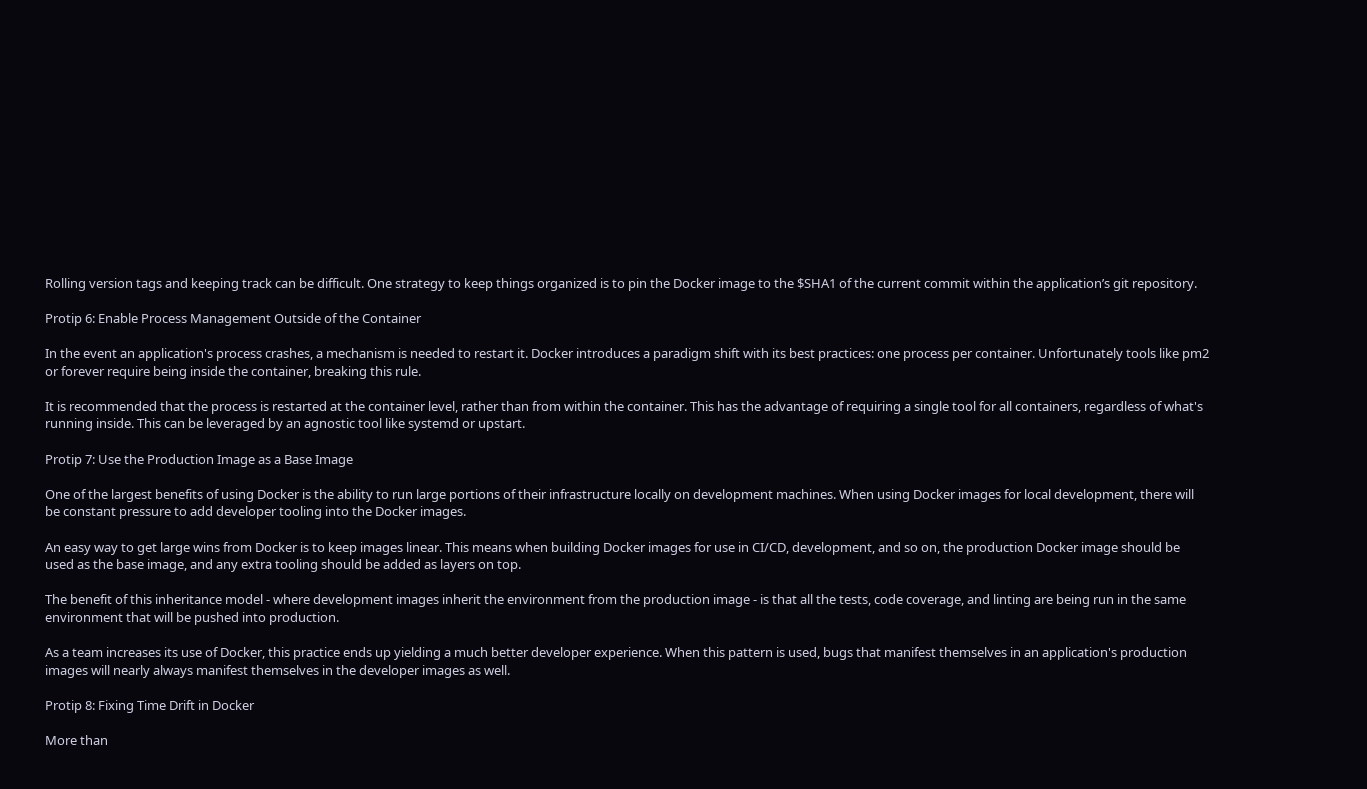Rolling version tags and keeping track can be difficult. One strategy to keep things organized is to pin the Docker image to the $SHA1 of the current commit within the application’s git repository.

Protip 6: Enable Process Management Outside of the Container

In the event an application's process crashes, a mechanism is needed to restart it. Docker introduces a paradigm shift with its best practices: one process per container. Unfortunately tools like pm2 or forever require being inside the container, breaking this rule.

It is recommended that the process is restarted at the container level, rather than from within the container. This has the advantage of requiring a single tool for all containers, regardless of what's running inside. This can be leveraged by an agnostic tool like systemd or upstart.

Protip 7: Use the Production Image as a Base Image

One of the largest benefits of using Docker is the ability to run large portions of their infrastructure locally on development machines. When using Docker images for local development, there will be constant pressure to add developer tooling into the Docker images.

An easy way to get large wins from Docker is to keep images linear. This means when building Docker images for use in CI/CD, development, and so on, the production Docker image should be used as the base image, and any extra tooling should be added as layers on top.

The benefit of this inheritance model - where development images inherit the environment from the production image - is that all the tests, code coverage, and linting are being run in the same environment that will be pushed into production.

As a team increases its use of Docker, this practice ends up yielding a much better developer experience. When this pattern is used, bugs that manifest themselves in an application's production images will nearly always manifest themselves in the developer images as well.

Protip 8: Fixing Time Drift in Docker

More than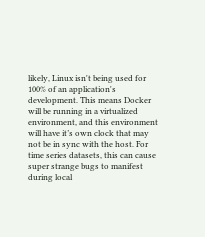likely, Linux isn't being used for 100% of an application's development. This means Docker will be running in a virtualized environment, and this environment will have it’s own clock that may not be in sync with the host. For time series datasets, this can cause super strange bugs to manifest during local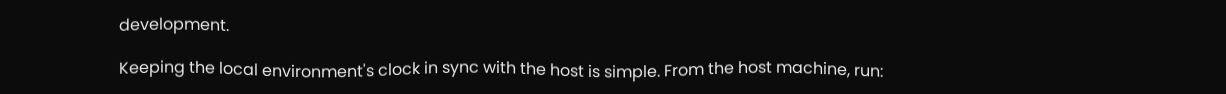development.

Keeping the local environment's clock in sync with the host is simple. From the host machine, run: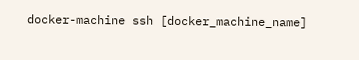docker-machine ssh [docker_machine_name]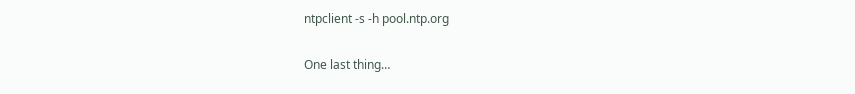ntpclient -s -h pool.ntp.org

One last thing…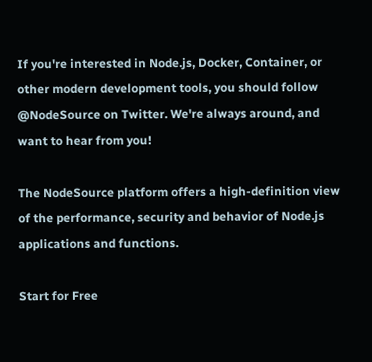If you're interested in Node.js, Docker, Container, or other modern development tools, you should follow @NodeSource on Twitter. We're always around, and want to hear from you!

The NodeSource platform offers a high-definition view of the performance, security and behavior of Node.js applications and functions.

Start for Free